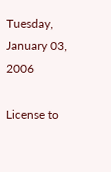Tuesday, January 03, 2006

License to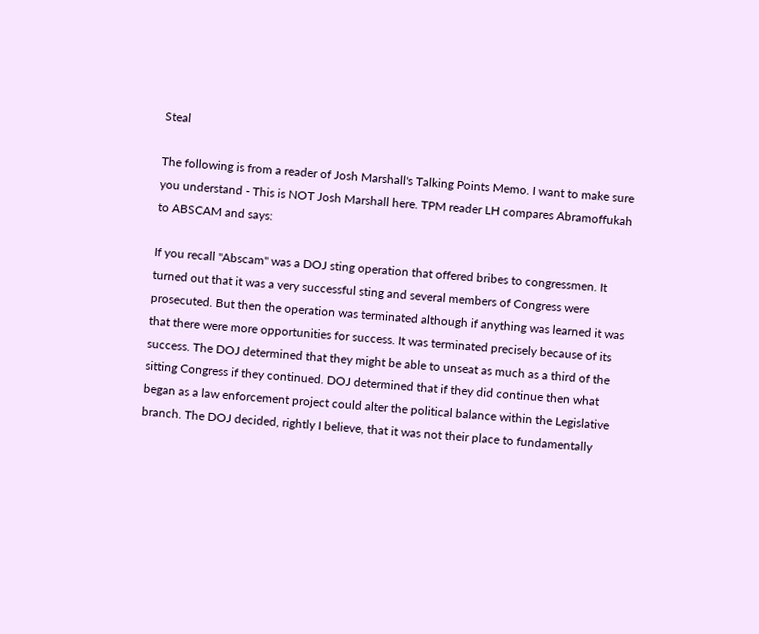Steal

The following is from a reader of Josh Marshall's Talking Points Memo. I want to make sure you understand - This is NOT Josh Marshall here. TPM reader LH compares Abramoffukah to ABSCAM and says:

If you recall "Abscam" was a DOJ sting operation that offered bribes to congressmen. It turned out that it was a very successful sting and several members of Congress were prosecuted. But then the operation was terminated although if anything was learned it was that there were more opportunities for success. It was terminated precisely because of its success. The DOJ determined that they might be able to unseat as much as a third of the sitting Congress if they continued. DOJ determined that if they did continue then what began as a law enforcement project could alter the political balance within the Legislative branch. The DOJ decided, rightly I believe, that it was not their place to fundamentally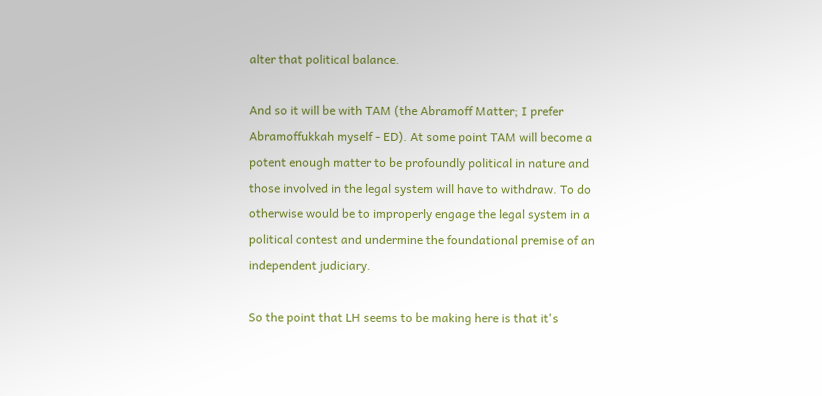alter that political balance.

And so it will be with TAM (the Abramoff Matter; I prefer Abramoffukkah myself - ED). At some point TAM will become a potent enough matter to be profoundly political in nature and those involved in the legal system will have to withdraw. To do otherwise would be to improperly engage the legal system in a political contest and undermine the foundational premise of an independent judiciary.

So the point that LH seems to be making here is that it's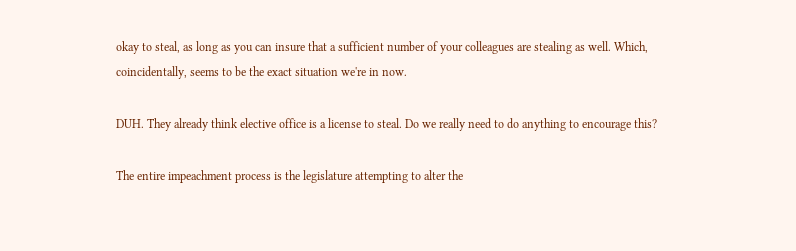okay to steal, as long as you can insure that a sufficient number of your colleagues are stealing as well. Which, coincidentally, seems to be the exact situation we're in now.

DUH. They already think elective office is a license to steal. Do we really need to do anything to encourage this?

The entire impeachment process is the legislature attempting to alter the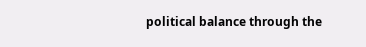political balance through the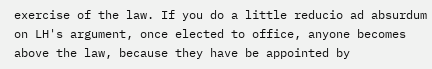exercise of the law. If you do a little reducio ad absurdum on LH's argument, once elected to office, anyone becomes above the law, because they have be appointed by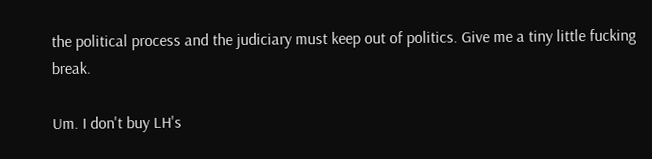the political process and the judiciary must keep out of politics. Give me a tiny little fucking break.

Um. I don't buy LH's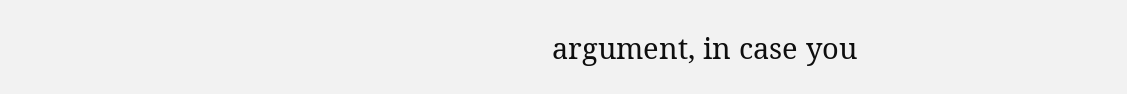argument, in case you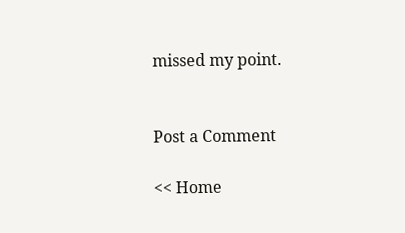missed my point.


Post a Comment

<< Home